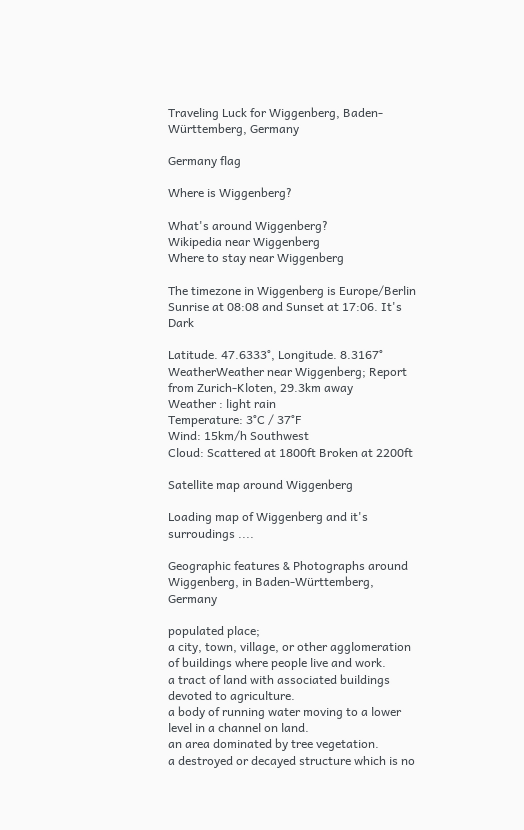Traveling Luck for Wiggenberg, Baden-Württemberg, Germany

Germany flag

Where is Wiggenberg?

What's around Wiggenberg?
Wikipedia near Wiggenberg
Where to stay near Wiggenberg

The timezone in Wiggenberg is Europe/Berlin
Sunrise at 08:08 and Sunset at 17:06. It's Dark

Latitude. 47.6333°, Longitude. 8.3167°
WeatherWeather near Wiggenberg; Report from Zurich-Kloten, 29.3km away
Weather : light rain
Temperature: 3°C / 37°F
Wind: 15km/h Southwest
Cloud: Scattered at 1800ft Broken at 2200ft

Satellite map around Wiggenberg

Loading map of Wiggenberg and it's surroudings ....

Geographic features & Photographs around Wiggenberg, in Baden-Württemberg, Germany

populated place;
a city, town, village, or other agglomeration of buildings where people live and work.
a tract of land with associated buildings devoted to agriculture.
a body of running water moving to a lower level in a channel on land.
an area dominated by tree vegetation.
a destroyed or decayed structure which is no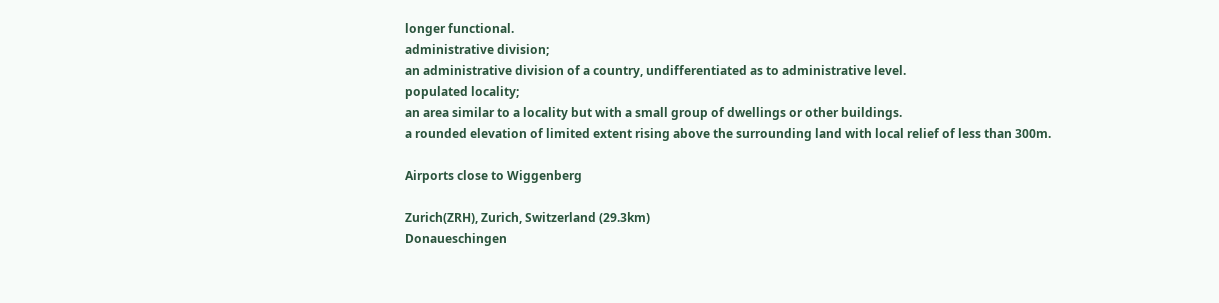longer functional.
administrative division;
an administrative division of a country, undifferentiated as to administrative level.
populated locality;
an area similar to a locality but with a small group of dwellings or other buildings.
a rounded elevation of limited extent rising above the surrounding land with local relief of less than 300m.

Airports close to Wiggenberg

Zurich(ZRH), Zurich, Switzerland (29.3km)
Donaueschingen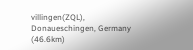villingen(ZQL), Donaueschingen, Germany (46.6km)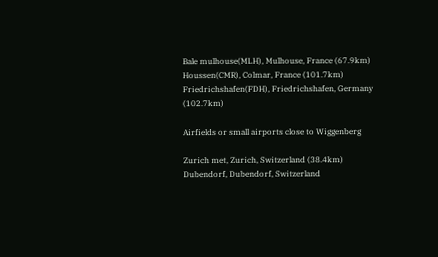Bale mulhouse(MLH), Mulhouse, France (67.9km)
Houssen(CMR), Colmar, France (101.7km)
Friedrichshafen(FDH), Friedrichshafen, Germany (102.7km)

Airfields or small airports close to Wiggenberg

Zurich met, Zurich, Switzerland (38.4km)
Dubendorf, Dubendorf, Switzerland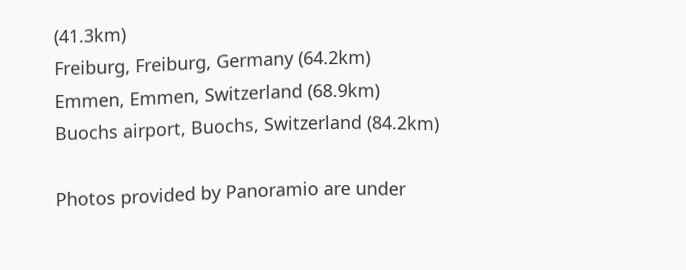(41.3km)
Freiburg, Freiburg, Germany (64.2km)
Emmen, Emmen, Switzerland (68.9km)
Buochs airport, Buochs, Switzerland (84.2km)

Photos provided by Panoramio are under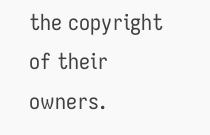the copyright of their owners.